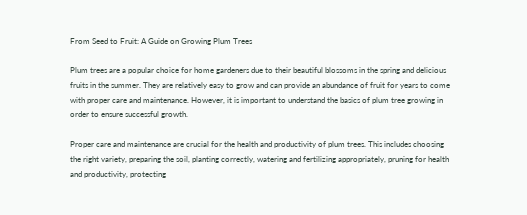From Seed to Fruit: A Guide on Growing Plum Trees

Plum trees are a popular choice for home gardeners due to their beautiful blossoms in the spring and delicious fruits in the summer. They are relatively easy to grow and can provide an abundance of fruit for years to come with proper care and maintenance. However, it is important to understand the basics of plum tree growing in order to ensure successful growth.

Proper care and maintenance are crucial for the health and productivity of plum trees. This includes choosing the right variety, preparing the soil, planting correctly, watering and fertilizing appropriately, pruning for health and productivity, protecting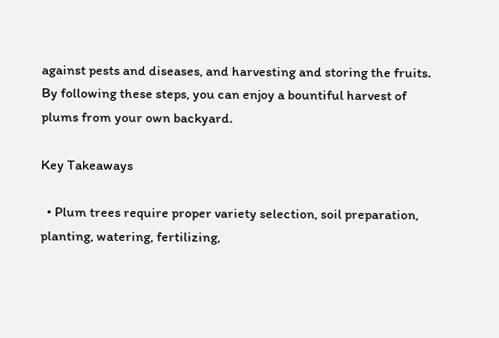against pests and diseases, and harvesting and storing the fruits. By following these steps, you can enjoy a bountiful harvest of plums from your own backyard.

Key Takeaways

  • Plum trees require proper variety selection, soil preparation, planting, watering, fertilizing,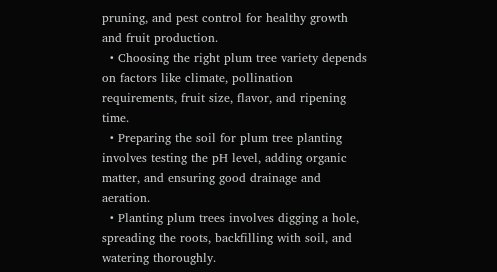pruning, and pest control for healthy growth and fruit production.
  • Choosing the right plum tree variety depends on factors like climate, pollination requirements, fruit size, flavor, and ripening time.
  • Preparing the soil for plum tree planting involves testing the pH level, adding organic matter, and ensuring good drainage and aeration.
  • Planting plum trees involves digging a hole, spreading the roots, backfilling with soil, and watering thoroughly.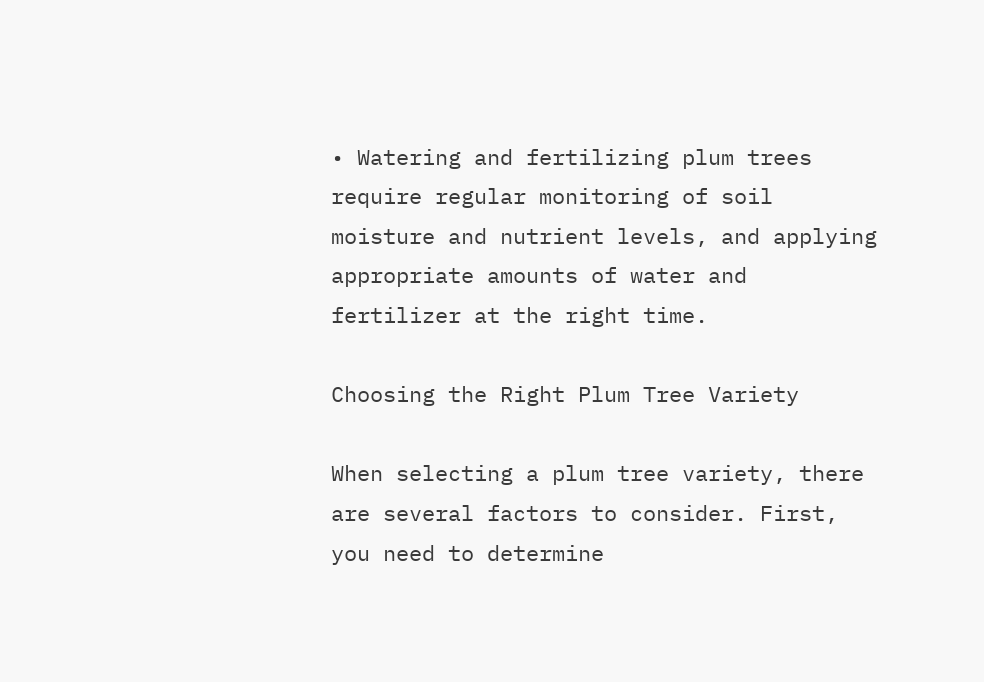• Watering and fertilizing plum trees require regular monitoring of soil moisture and nutrient levels, and applying appropriate amounts of water and fertilizer at the right time.

Choosing the Right Plum Tree Variety

When selecting a plum tree variety, there are several factors to consider. First, you need to determine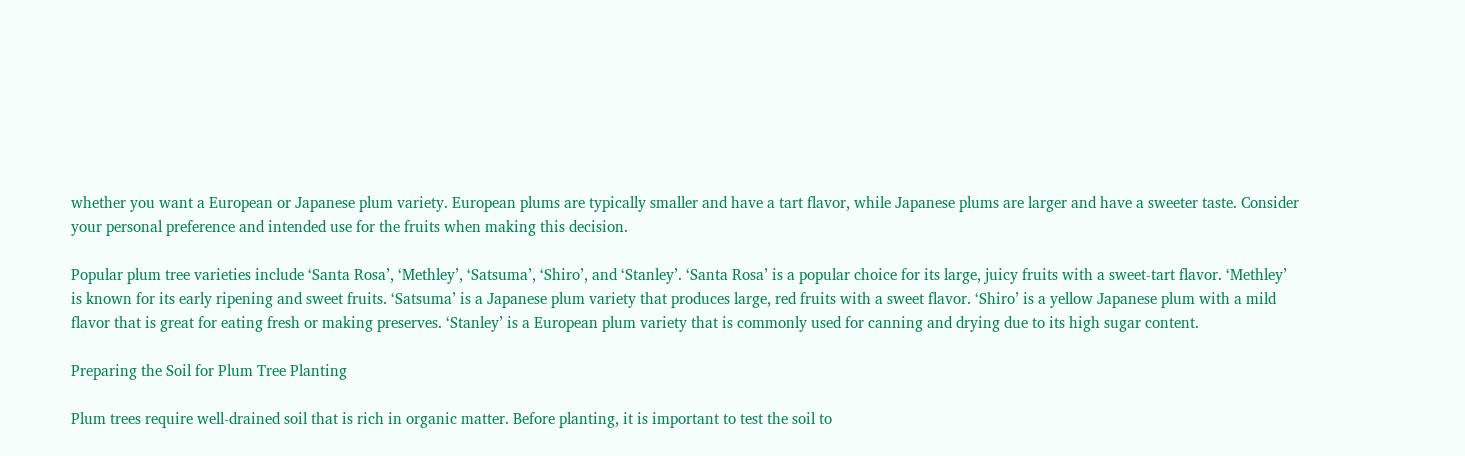whether you want a European or Japanese plum variety. European plums are typically smaller and have a tart flavor, while Japanese plums are larger and have a sweeter taste. Consider your personal preference and intended use for the fruits when making this decision.

Popular plum tree varieties include ‘Santa Rosa’, ‘Methley’, ‘Satsuma’, ‘Shiro’, and ‘Stanley’. ‘Santa Rosa’ is a popular choice for its large, juicy fruits with a sweet-tart flavor. ‘Methley’ is known for its early ripening and sweet fruits. ‘Satsuma’ is a Japanese plum variety that produces large, red fruits with a sweet flavor. ‘Shiro’ is a yellow Japanese plum with a mild flavor that is great for eating fresh or making preserves. ‘Stanley’ is a European plum variety that is commonly used for canning and drying due to its high sugar content.

Preparing the Soil for Plum Tree Planting

Plum trees require well-drained soil that is rich in organic matter. Before planting, it is important to test the soil to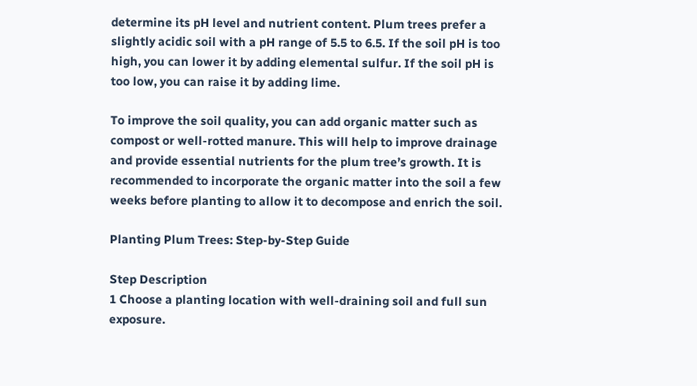determine its pH level and nutrient content. Plum trees prefer a slightly acidic soil with a pH range of 5.5 to 6.5. If the soil pH is too high, you can lower it by adding elemental sulfur. If the soil pH is too low, you can raise it by adding lime.

To improve the soil quality, you can add organic matter such as compost or well-rotted manure. This will help to improve drainage and provide essential nutrients for the plum tree’s growth. It is recommended to incorporate the organic matter into the soil a few weeks before planting to allow it to decompose and enrich the soil.

Planting Plum Trees: Step-by-Step Guide

Step Description
1 Choose a planting location with well-draining soil and full sun exposure.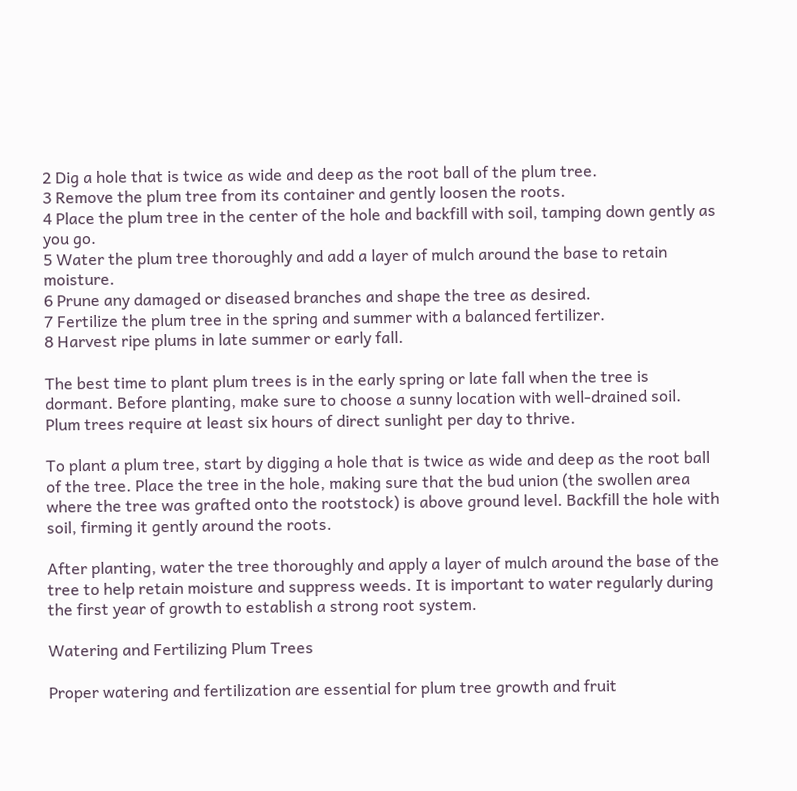2 Dig a hole that is twice as wide and deep as the root ball of the plum tree.
3 Remove the plum tree from its container and gently loosen the roots.
4 Place the plum tree in the center of the hole and backfill with soil, tamping down gently as you go.
5 Water the plum tree thoroughly and add a layer of mulch around the base to retain moisture.
6 Prune any damaged or diseased branches and shape the tree as desired.
7 Fertilize the plum tree in the spring and summer with a balanced fertilizer.
8 Harvest ripe plums in late summer or early fall.

The best time to plant plum trees is in the early spring or late fall when the tree is dormant. Before planting, make sure to choose a sunny location with well-drained soil. Plum trees require at least six hours of direct sunlight per day to thrive.

To plant a plum tree, start by digging a hole that is twice as wide and deep as the root ball of the tree. Place the tree in the hole, making sure that the bud union (the swollen area where the tree was grafted onto the rootstock) is above ground level. Backfill the hole with soil, firming it gently around the roots.

After planting, water the tree thoroughly and apply a layer of mulch around the base of the tree to help retain moisture and suppress weeds. It is important to water regularly during the first year of growth to establish a strong root system.

Watering and Fertilizing Plum Trees

Proper watering and fertilization are essential for plum tree growth and fruit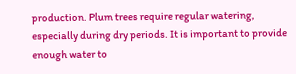production. Plum trees require regular watering, especially during dry periods. It is important to provide enough water to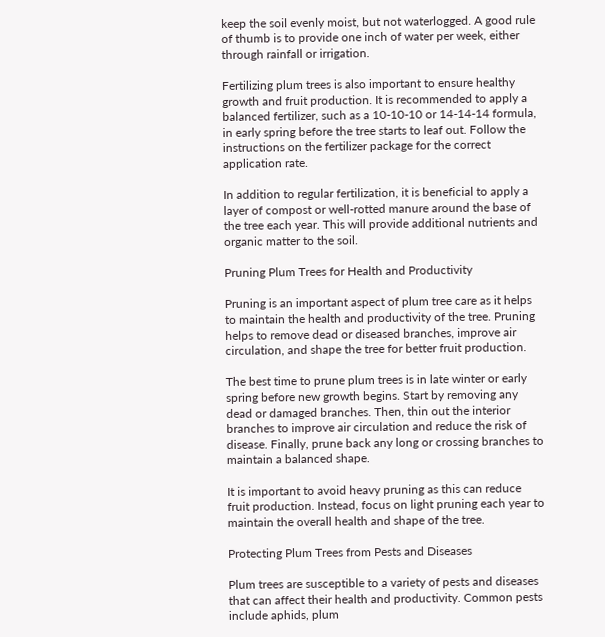keep the soil evenly moist, but not waterlogged. A good rule of thumb is to provide one inch of water per week, either through rainfall or irrigation.

Fertilizing plum trees is also important to ensure healthy growth and fruit production. It is recommended to apply a balanced fertilizer, such as a 10-10-10 or 14-14-14 formula, in early spring before the tree starts to leaf out. Follow the instructions on the fertilizer package for the correct application rate.

In addition to regular fertilization, it is beneficial to apply a layer of compost or well-rotted manure around the base of the tree each year. This will provide additional nutrients and organic matter to the soil.

Pruning Plum Trees for Health and Productivity

Pruning is an important aspect of plum tree care as it helps to maintain the health and productivity of the tree. Pruning helps to remove dead or diseased branches, improve air circulation, and shape the tree for better fruit production.

The best time to prune plum trees is in late winter or early spring before new growth begins. Start by removing any dead or damaged branches. Then, thin out the interior branches to improve air circulation and reduce the risk of disease. Finally, prune back any long or crossing branches to maintain a balanced shape.

It is important to avoid heavy pruning as this can reduce fruit production. Instead, focus on light pruning each year to maintain the overall health and shape of the tree.

Protecting Plum Trees from Pests and Diseases

Plum trees are susceptible to a variety of pests and diseases that can affect their health and productivity. Common pests include aphids, plum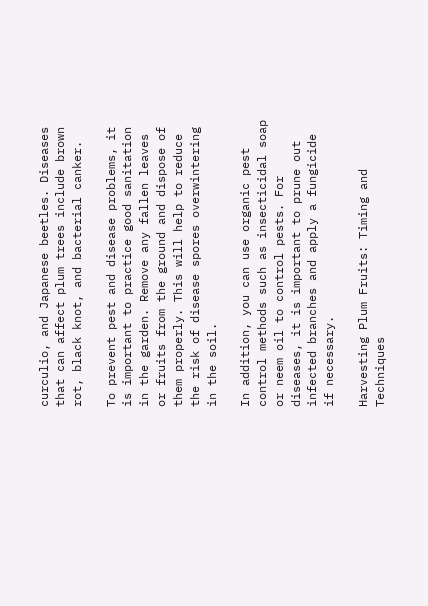curculio, and Japanese beetles. Diseases that can affect plum trees include brown rot, black knot, and bacterial canker.

To prevent pest and disease problems, it is important to practice good sanitation in the garden. Remove any fallen leaves or fruits from the ground and dispose of them properly. This will help to reduce the risk of disease spores overwintering in the soil.

In addition, you can use organic pest control methods such as insecticidal soap or neem oil to control pests. For diseases, it is important to prune out infected branches and apply a fungicide if necessary.

Harvesting Plum Fruits: Timing and Techniques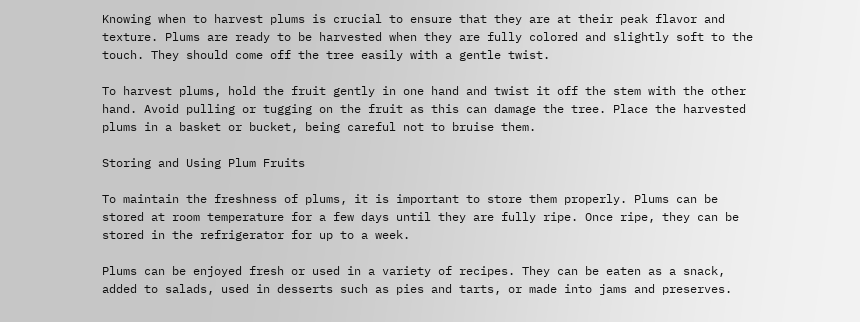Knowing when to harvest plums is crucial to ensure that they are at their peak flavor and texture. Plums are ready to be harvested when they are fully colored and slightly soft to the touch. They should come off the tree easily with a gentle twist.

To harvest plums, hold the fruit gently in one hand and twist it off the stem with the other hand. Avoid pulling or tugging on the fruit as this can damage the tree. Place the harvested plums in a basket or bucket, being careful not to bruise them.

Storing and Using Plum Fruits

To maintain the freshness of plums, it is important to store them properly. Plums can be stored at room temperature for a few days until they are fully ripe. Once ripe, they can be stored in the refrigerator for up to a week.

Plums can be enjoyed fresh or used in a variety of recipes. They can be eaten as a snack, added to salads, used in desserts such as pies and tarts, or made into jams and preserves.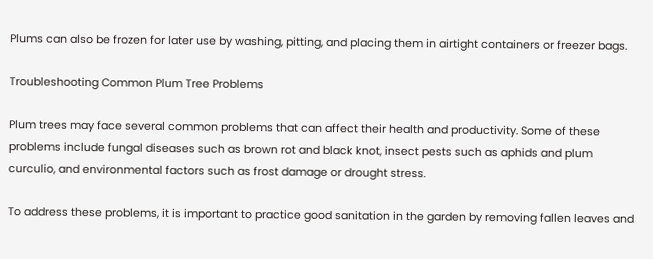Plums can also be frozen for later use by washing, pitting, and placing them in airtight containers or freezer bags.

Troubleshooting Common Plum Tree Problems

Plum trees may face several common problems that can affect their health and productivity. Some of these problems include fungal diseases such as brown rot and black knot, insect pests such as aphids and plum curculio, and environmental factors such as frost damage or drought stress.

To address these problems, it is important to practice good sanitation in the garden by removing fallen leaves and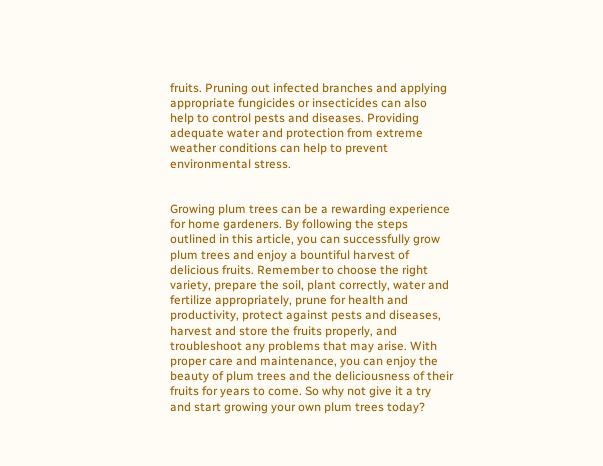fruits. Pruning out infected branches and applying appropriate fungicides or insecticides can also help to control pests and diseases. Providing adequate water and protection from extreme weather conditions can help to prevent environmental stress.


Growing plum trees can be a rewarding experience for home gardeners. By following the steps outlined in this article, you can successfully grow plum trees and enjoy a bountiful harvest of delicious fruits. Remember to choose the right variety, prepare the soil, plant correctly, water and fertilize appropriately, prune for health and productivity, protect against pests and diseases, harvest and store the fruits properly, and troubleshoot any problems that may arise. With proper care and maintenance, you can enjoy the beauty of plum trees and the deliciousness of their fruits for years to come. So why not give it a try and start growing your own plum trees today?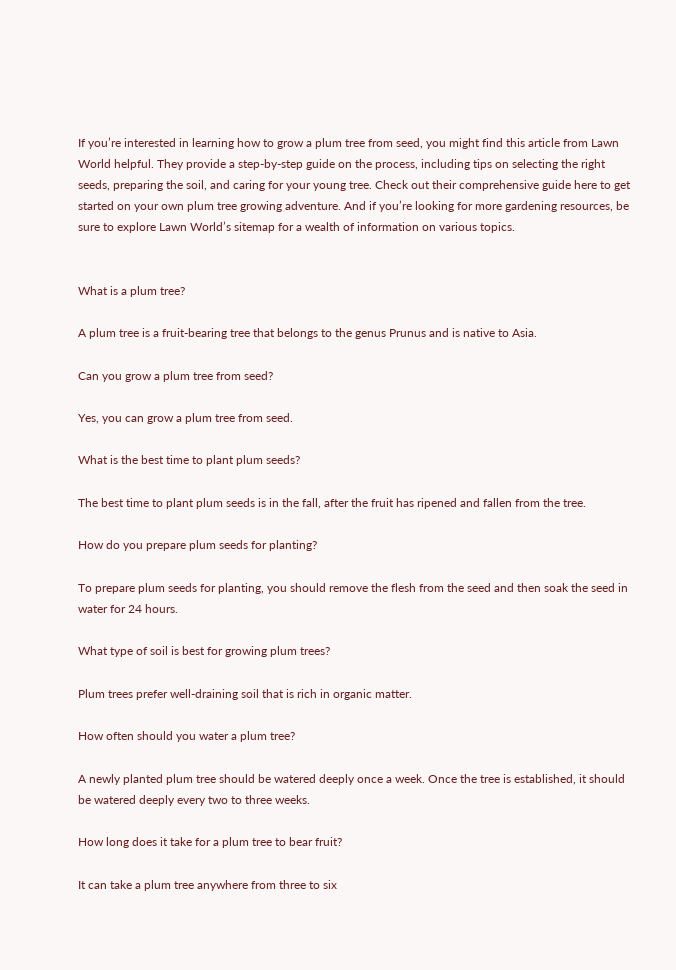If you’re interested in learning how to grow a plum tree from seed, you might find this article from Lawn World helpful. They provide a step-by-step guide on the process, including tips on selecting the right seeds, preparing the soil, and caring for your young tree. Check out their comprehensive guide here to get started on your own plum tree growing adventure. And if you’re looking for more gardening resources, be sure to explore Lawn World’s sitemap for a wealth of information on various topics.


What is a plum tree?

A plum tree is a fruit-bearing tree that belongs to the genus Prunus and is native to Asia.

Can you grow a plum tree from seed?

Yes, you can grow a plum tree from seed.

What is the best time to plant plum seeds?

The best time to plant plum seeds is in the fall, after the fruit has ripened and fallen from the tree.

How do you prepare plum seeds for planting?

To prepare plum seeds for planting, you should remove the flesh from the seed and then soak the seed in water for 24 hours.

What type of soil is best for growing plum trees?

Plum trees prefer well-draining soil that is rich in organic matter.

How often should you water a plum tree?

A newly planted plum tree should be watered deeply once a week. Once the tree is established, it should be watered deeply every two to three weeks.

How long does it take for a plum tree to bear fruit?

It can take a plum tree anywhere from three to six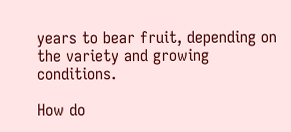years to bear fruit, depending on the variety and growing conditions.

How do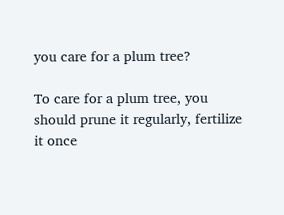you care for a plum tree?

To care for a plum tree, you should prune it regularly, fertilize it once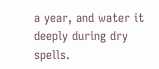a year, and water it deeply during dry spells.